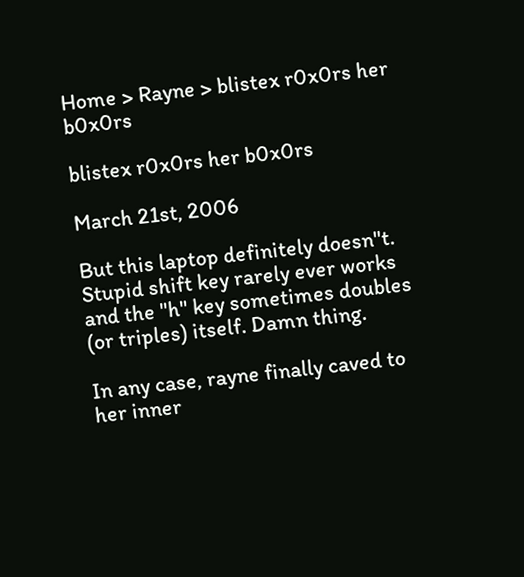Home > Rayne > blistex r0x0rs her b0x0rs

blistex r0x0rs her b0x0rs

March 21st, 2006

But this laptop definitely doesn"t. Stupid shift key rarely ever works and the "h" key sometimes doubles (or triples) itself. Damn thing.

In any case, rayne finally caved to her inner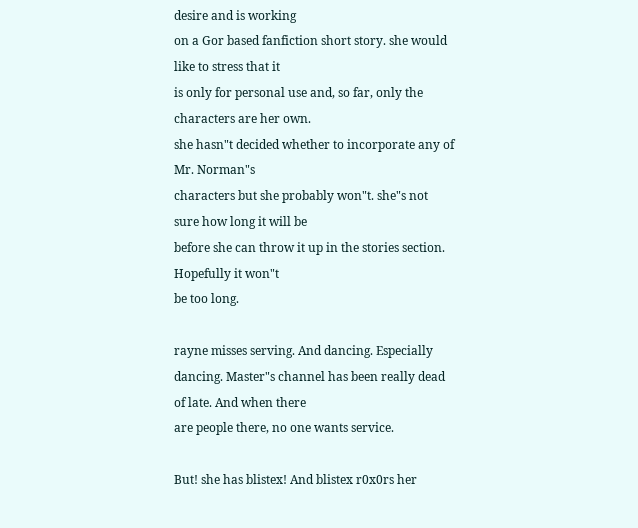desire and is working
on a Gor based fanfiction short story. she would like to stress that it
is only for personal use and, so far, only the characters are her own.
she hasn"t decided whether to incorporate any of Mr. Norman"s
characters but she probably won"t. she"s not sure how long it will be
before she can throw it up in the stories section. Hopefully it won"t
be too long.

rayne misses serving. And dancing. Especially
dancing. Master"s channel has been really dead of late. And when there
are people there, no one wants service.

But! she has blistex! And blistex r0x0rs her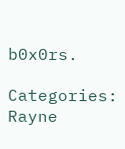b0x0rs.

Categories: Rayne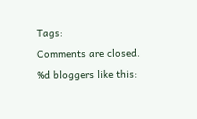Tags:
Comments are closed.
%d bloggers like this: